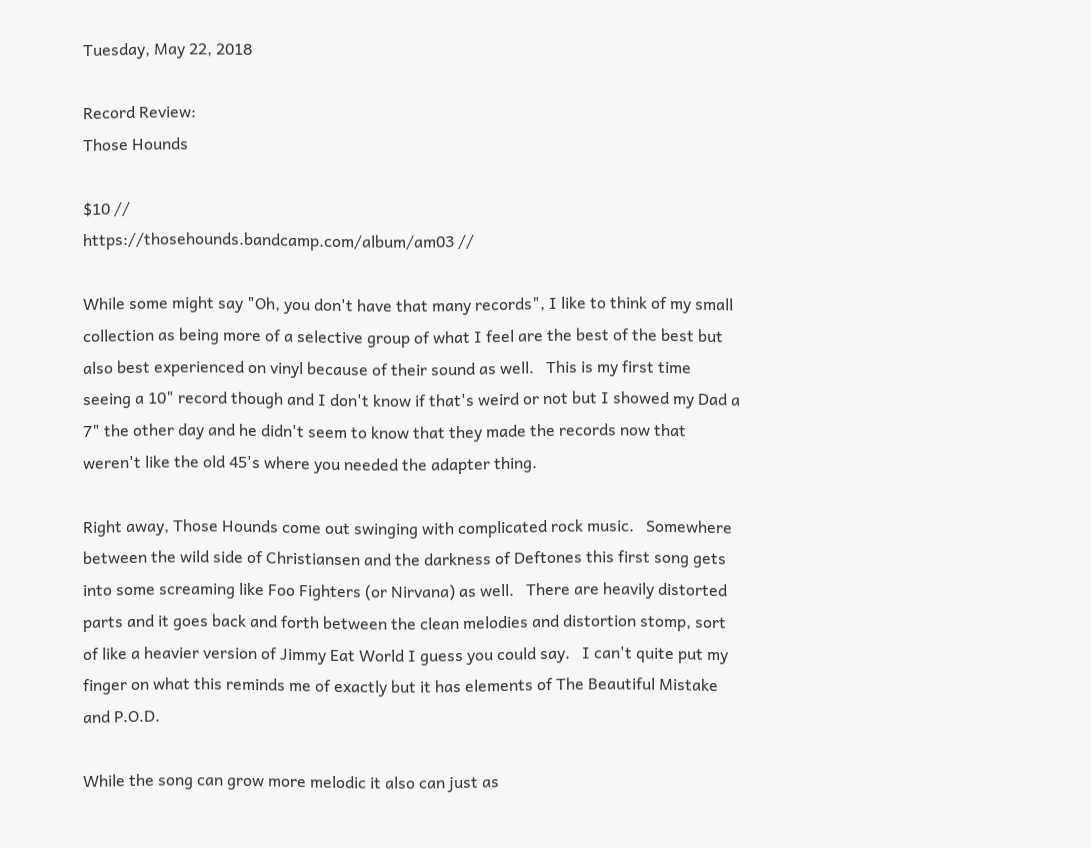Tuesday, May 22, 2018

Record Review:
Those Hounds

$10 //
https://thosehounds.bandcamp.com/album/am03 //

While some might say "Oh, you don't have that many records", I like to think of my small collection as being more of a selective group of what I feel are the best of the best but also best experienced on vinyl because of their sound as well.   This is my first time seeing a 10" record though and I don't know if that's weird or not but I showed my Dad a 7" the other day and he didn't seem to know that they made the records now that weren't like the old 45's where you needed the adapter thing.

Right away, Those Hounds come out swinging with complicated rock music.   Somewhere between the wild side of Christiansen and the darkness of Deftones this first song gets into some screaming like Foo Fighters (or Nirvana) as well.   There are heavily distorted parts and it goes back and forth between the clean melodies and distortion stomp, sort of like a heavier version of Jimmy Eat World I guess you could say.   I can't quite put my finger on what this reminds me of exactly but it has elements of The Beautiful Mistake and P.O.D.

While the song can grow more melodic it also can just as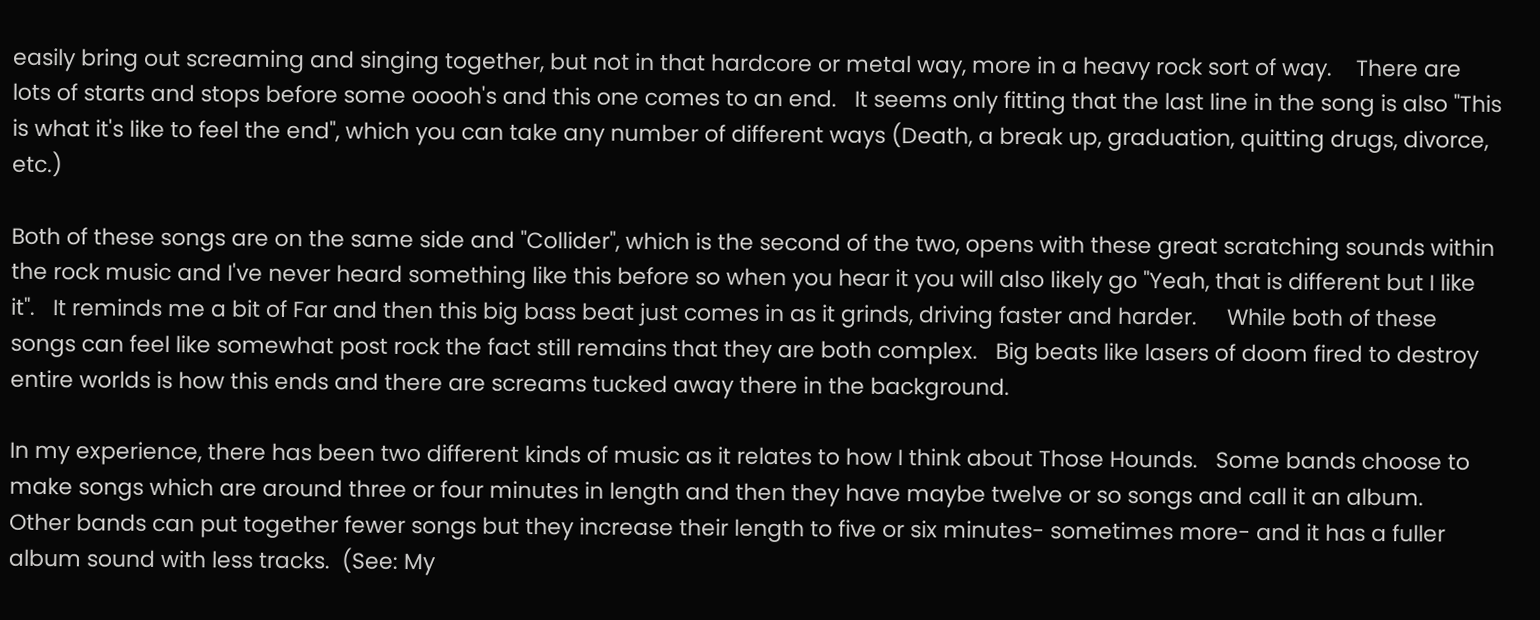easily bring out screaming and singing together, but not in that hardcore or metal way, more in a heavy rock sort of way.    There are lots of starts and stops before some ooooh's and this one comes to an end.   It seems only fitting that the last line in the song is also "This is what it's like to feel the end", which you can take any number of different ways (Death, a break up, graduation, quitting drugs, divorce, etc.)

Both of these songs are on the same side and "Collider", which is the second of the two, opens with these great scratching sounds within the rock music and I've never heard something like this before so when you hear it you will also likely go "Yeah, that is different but I like it".   It reminds me a bit of Far and then this big bass beat just comes in as it grinds, driving faster and harder.     While both of these songs can feel like somewhat post rock the fact still remains that they are both complex.   Big beats like lasers of doom fired to destroy entire worlds is how this ends and there are screams tucked away there in the background.

In my experience, there has been two different kinds of music as it relates to how I think about Those Hounds.   Some bands choose to make songs which are around three or four minutes in length and then they have maybe twelve or so songs and call it an album.   Other bands can put together fewer songs but they increase their length to five or six minutes- sometimes more- and it has a fuller album sound with less tracks.  (See: My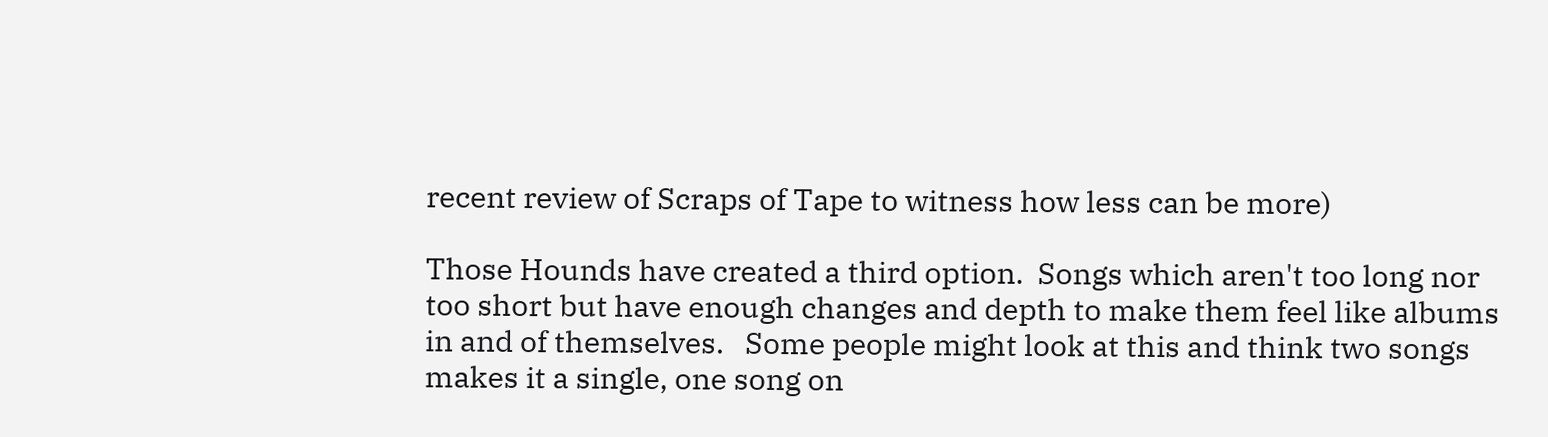recent review of Scraps of Tape to witness how less can be more)

Those Hounds have created a third option.  Songs which aren't too long nor too short but have enough changes and depth to make them feel like albums in and of themselves.   Some people might look at this and think two songs makes it a single, one song on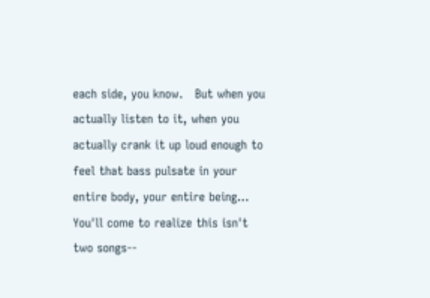each side, you know.   But when you actually listen to it, when you actually crank it up loud enough to feel that bass pulsate in your entire body, your entire being... You'll come to realize this isn't two songs--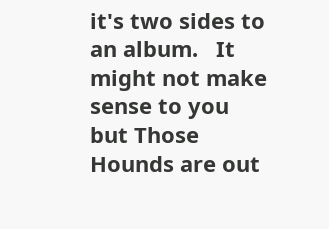it's two sides to an album.   It might not make sense to you but Those Hounds are out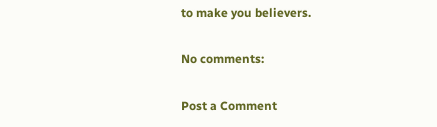to make you believers.

No comments:

Post a Comment